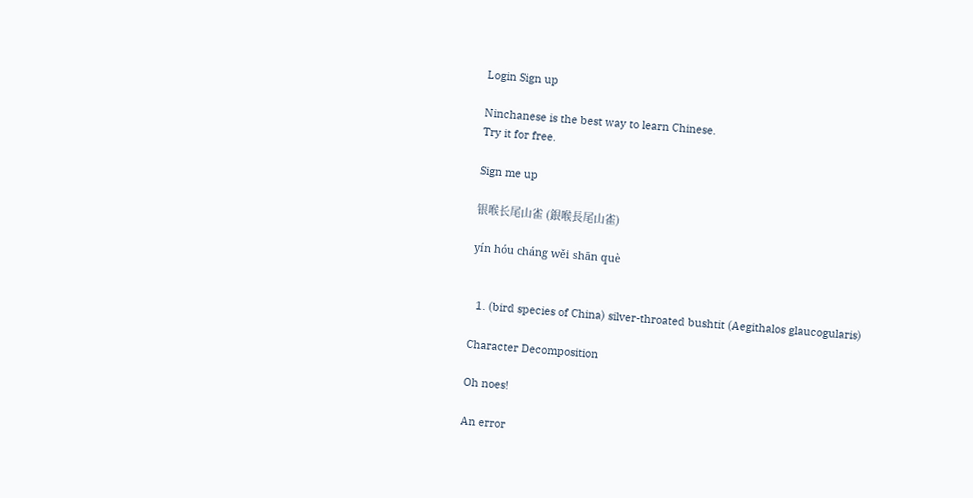Login Sign up

Ninchanese is the best way to learn Chinese.
Try it for free.

Sign me up

银喉长尾山雀 (銀喉長尾山雀)

yín hóu cháng wěi shān què


  1. (bird species of China) silver-throated bushtit (Aegithalos glaucogularis)

Character Decomposition

Oh noes!

An error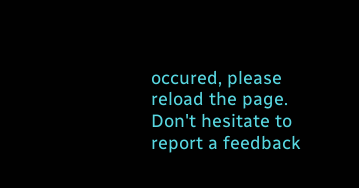occured, please reload the page.
Don't hesitate to report a feedback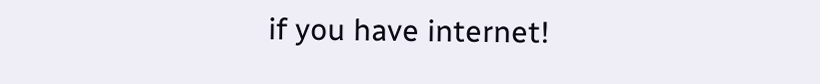if you have internet!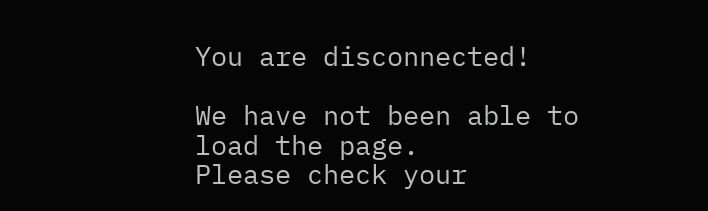You are disconnected!

We have not been able to load the page.
Please check your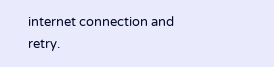internet connection and retry.